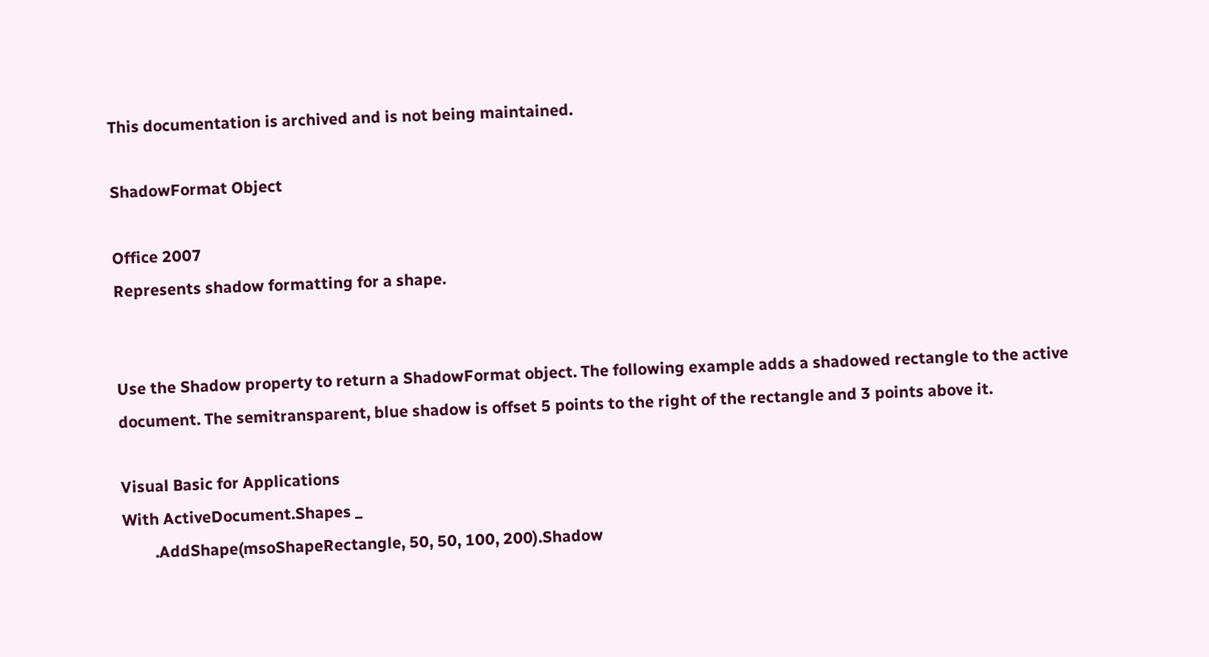This documentation is archived and is not being maintained.

ShadowFormat Object

Office 2007
Represents shadow formatting for a shape.


Use the Shadow property to return a ShadowFormat object. The following example adds a shadowed rectangle to the active document. The semitransparent, blue shadow is offset 5 points to the right of the rectangle and 3 points above it.

Visual Basic for Applications
With ActiveDocument.Shapes _
        .AddShape(msoShapeRectangle, 50, 50, 100, 200).Shadow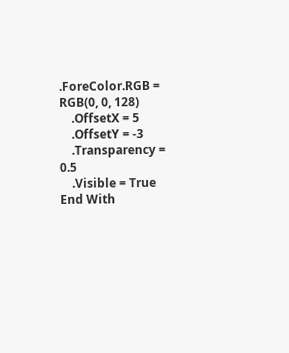.ForeColor.RGB = RGB(0, 0, 128)
    .OffsetX = 5
    .OffsetY = -3
    .Transparency = 0.5
    .Visible = True
End With